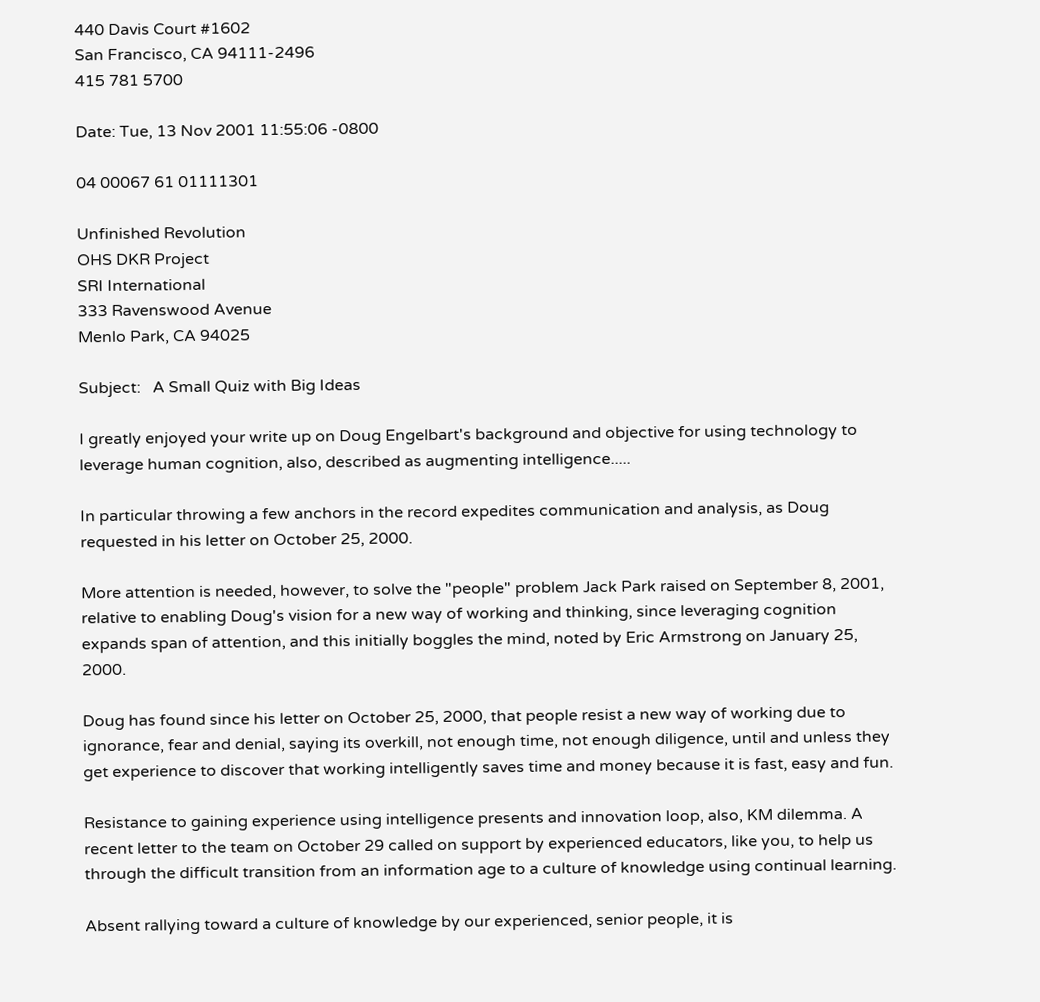440 Davis Court #1602
San Francisco, CA 94111-2496
415 781 5700

Date: Tue, 13 Nov 2001 11:55:06 -0800

04 00067 61 01111301

Unfinished Revolution
OHS DKR Project
SRI International
333 Ravenswood Avenue
Menlo Park, CA 94025

Subject:   A Small Quiz with Big Ideas

I greatly enjoyed your write up on Doug Engelbart's background and objective for using technology to leverage human cognition, also, described as augmenting intelligence.....

In particular throwing a few anchors in the record expedites communication and analysis, as Doug requested in his letter on October 25, 2000.

More attention is needed, however, to solve the "people" problem Jack Park raised on September 8, 2001, relative to enabling Doug's vision for a new way of working and thinking, since leveraging cognition expands span of attention, and this initially boggles the mind, noted by Eric Armstrong on January 25, 2000.

Doug has found since his letter on October 25, 2000, that people resist a new way of working due to ignorance, fear and denial, saying its overkill, not enough time, not enough diligence, until and unless they get experience to discover that working intelligently saves time and money because it is fast, easy and fun.

Resistance to gaining experience using intelligence presents and innovation loop, also, KM dilemma. A recent letter to the team on October 29 called on support by experienced educators, like you, to help us through the difficult transition from an information age to a culture of knowledge using continual learning.

Absent rallying toward a culture of knowledge by our experienced, senior people, it is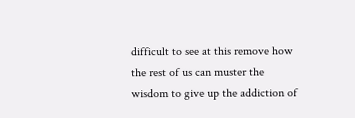difficult to see at this remove how the rest of us can muster the wisdom to give up the addiction of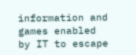information and games enabled by IT to escape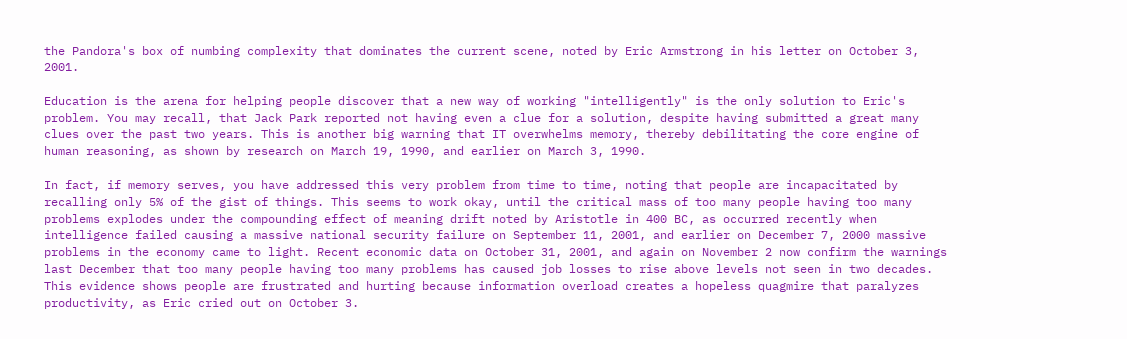the Pandora's box of numbing complexity that dominates the current scene, noted by Eric Armstrong in his letter on October 3, 2001.

Education is the arena for helping people discover that a new way of working "intelligently" is the only solution to Eric's problem. You may recall, that Jack Park reported not having even a clue for a solution, despite having submitted a great many clues over the past two years. This is another big warning that IT overwhelms memory, thereby debilitating the core engine of human reasoning, as shown by research on March 19, 1990, and earlier on March 3, 1990.

In fact, if memory serves, you have addressed this very problem from time to time, noting that people are incapacitated by recalling only 5% of the gist of things. This seems to work okay, until the critical mass of too many people having too many problems explodes under the compounding effect of meaning drift noted by Aristotle in 400 BC, as occurred recently when intelligence failed causing a massive national security failure on September 11, 2001, and earlier on December 7, 2000 massive problems in the economy came to light. Recent economic data on October 31, 2001, and again on November 2 now confirm the warnings last December that too many people having too many problems has caused job losses to rise above levels not seen in two decades. This evidence shows people are frustrated and hurting because information overload creates a hopeless quagmire that paralyzes productivity, as Eric cried out on October 3.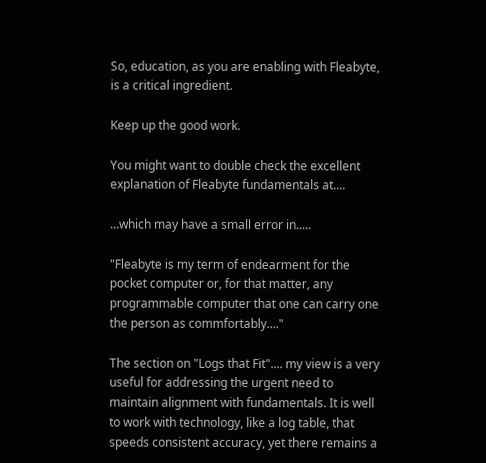So, education, as you are enabling with Fleabyte, is a critical ingredient.

Keep up the good work.

You might want to double check the excellent explanation of Fleabyte fundamentals at....

...which may have a small error in.....

"Fleabyte is my term of endearment for the pocket computer or, for that matter, any programmable computer that one can carry one the person as commfortably...."

The section on "Logs that Fit".... my view is a very useful for addressing the urgent need to maintain alignment with fundamentals. It is well to work with technology, like a log table, that speeds consistent accuracy, yet there remains a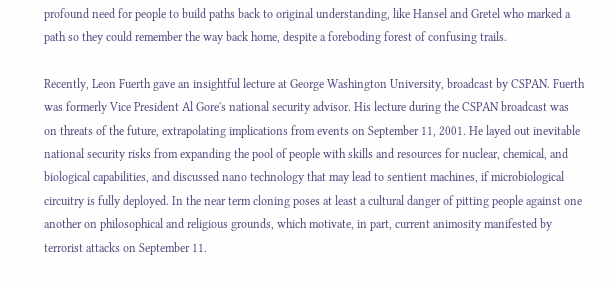profound need for people to build paths back to original understanding, like Hansel and Gretel who marked a path so they could remember the way back home, despite a foreboding forest of confusing trails.

Recently, Leon Fuerth gave an insightful lecture at George Washington University, broadcast by CSPAN. Fuerth was formerly Vice President Al Gore's national security advisor. His lecture during the CSPAN broadcast was on threats of the future, extrapolating implications from events on September 11, 2001. He layed out inevitable national security risks from expanding the pool of people with skills and resources for nuclear, chemical, and biological capabilities, and discussed nano technology that may lead to sentient machines, if microbiological circuitry is fully deployed. In the near term cloning poses at least a cultural danger of pitting people against one another on philosophical and religious grounds, which motivate, in part, current animosity manifested by terrorist attacks on September 11.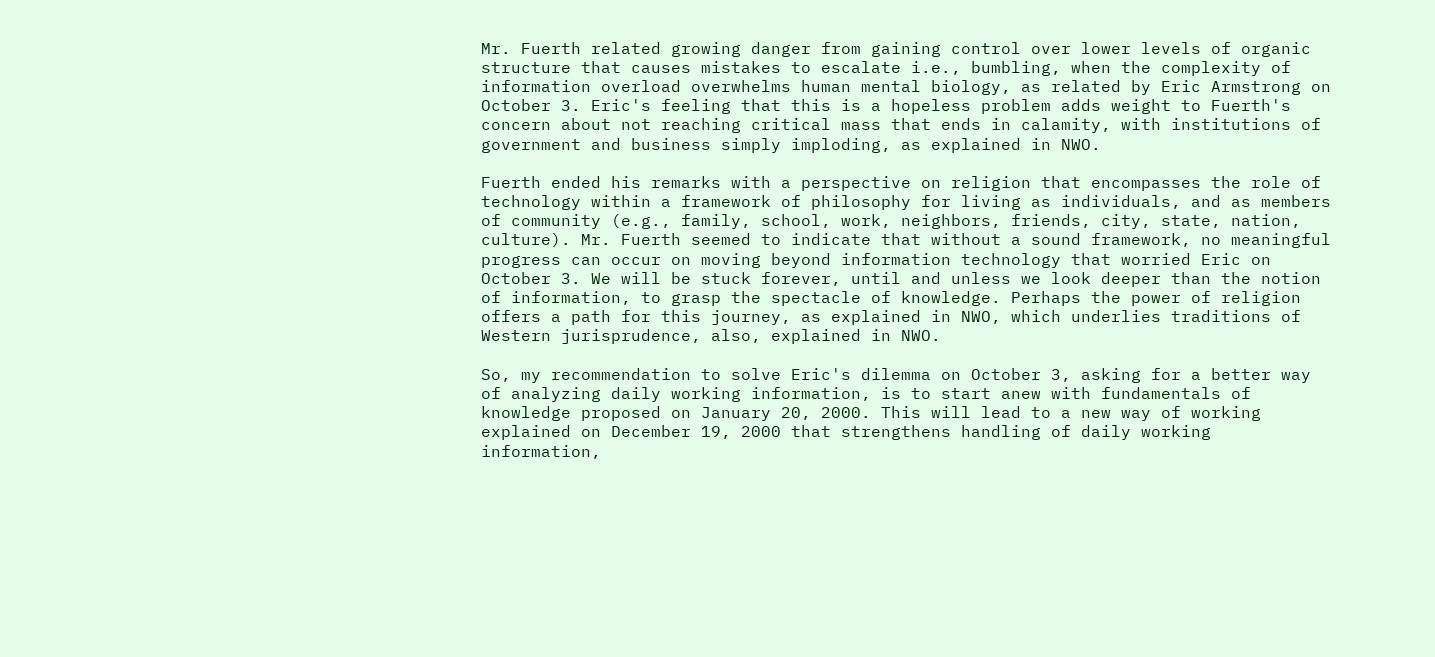Mr. Fuerth related growing danger from gaining control over lower levels of organic structure that causes mistakes to escalate i.e., bumbling, when the complexity of information overload overwhelms human mental biology, as related by Eric Armstrong on October 3. Eric's feeling that this is a hopeless problem adds weight to Fuerth's concern about not reaching critical mass that ends in calamity, with institutions of government and business simply imploding, as explained in NWO.

Fuerth ended his remarks with a perspective on religion that encompasses the role of technology within a framework of philosophy for living as individuals, and as members of community (e.g., family, school, work, neighbors, friends, city, state, nation, culture). Mr. Fuerth seemed to indicate that without a sound framework, no meaningful progress can occur on moving beyond information technology that worried Eric on October 3. We will be stuck forever, until and unless we look deeper than the notion of information, to grasp the spectacle of knowledge. Perhaps the power of religion offers a path for this journey, as explained in NWO, which underlies traditions of Western jurisprudence, also, explained in NWO.

So, my recommendation to solve Eric's dilemma on October 3, asking for a better way of analyzing daily working information, is to start anew with fundamentals of knowledge proposed on January 20, 2000. This will lead to a new way of working explained on December 19, 2000 that strengthens handling of daily working information,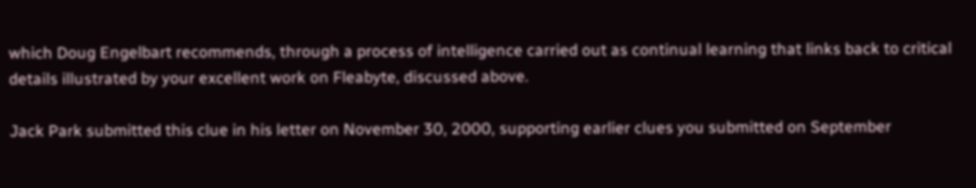which Doug Engelbart recommends, through a process of intelligence carried out as continual learning that links back to critical details illustrated by your excellent work on Fleabyte, discussed above.

Jack Park submitted this clue in his letter on November 30, 2000, supporting earlier clues you submitted on September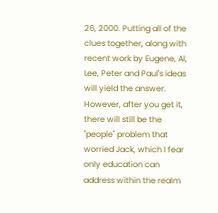26, 2000. Putting all of the clues together, along with recent work by Eugene, Al, Lee, Peter and Paul's ideas will yield the answer. However, after you get it, there will still be the "people" problem that worried Jack, which I fear only education can address within the realm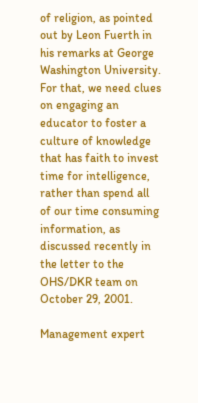of religion, as pointed out by Leon Fuerth in his remarks at George Washington University. For that, we need clues on engaging an educator to foster a culture of knowledge that has faith to invest time for intelligence, rather than spend all of our time consuming information, as discussed recently in the letter to the OHS/DKR team on October 29, 2001.

Management expert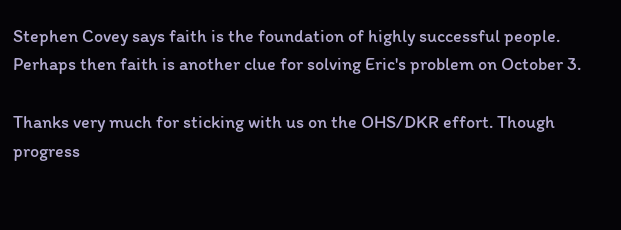Stephen Covey says faith is the foundation of highly successful people. Perhaps then faith is another clue for solving Eric's problem on October 3.

Thanks very much for sticking with us on the OHS/DKR effort. Though progress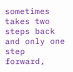sometimes takes two steps back and only one step forward,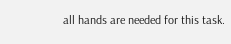all hands are needed for this task.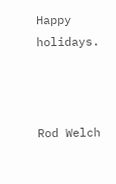Happy holidays.



Rod Welch